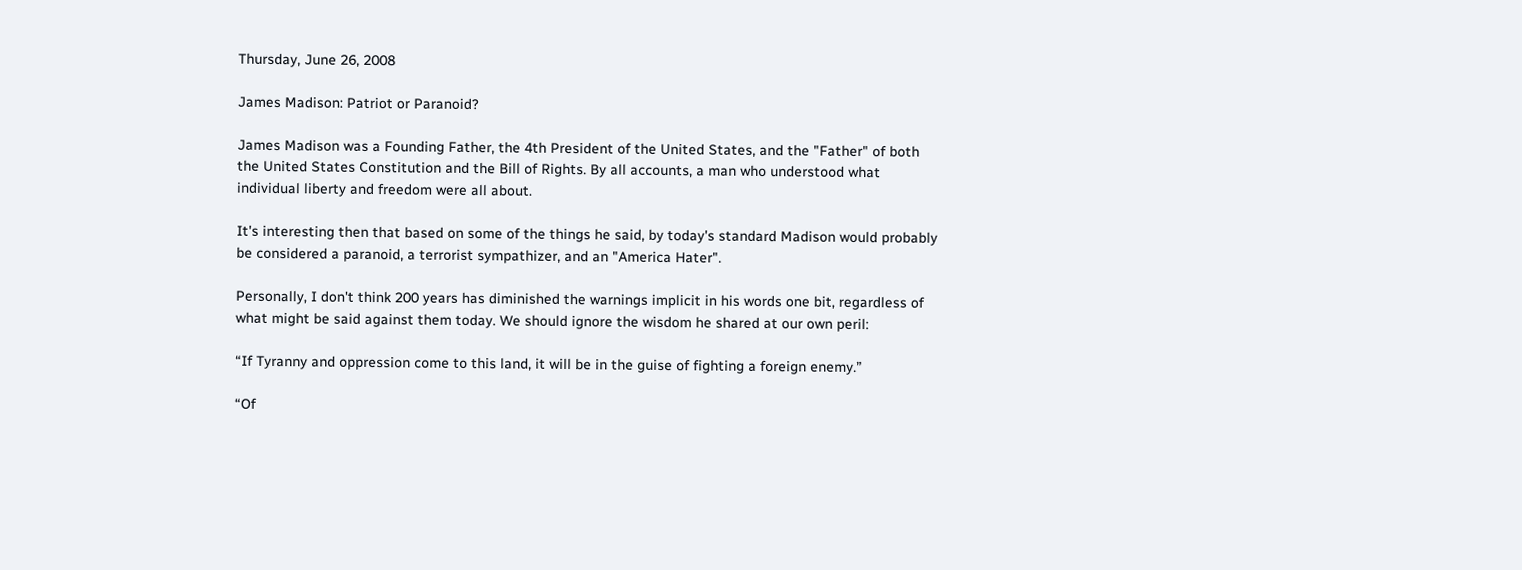Thursday, June 26, 2008

James Madison: Patriot or Paranoid?

James Madison was a Founding Father, the 4th President of the United States, and the "Father" of both the United States Constitution and the Bill of Rights. By all accounts, a man who understood what individual liberty and freedom were all about.

It's interesting then that based on some of the things he said, by today's standard Madison would probably be considered a paranoid, a terrorist sympathizer, and an "America Hater".

Personally, I don't think 200 years has diminished the warnings implicit in his words one bit, regardless of what might be said against them today. We should ignore the wisdom he shared at our own peril:

“If Tyranny and oppression come to this land, it will be in the guise of fighting a foreign enemy.”

“Of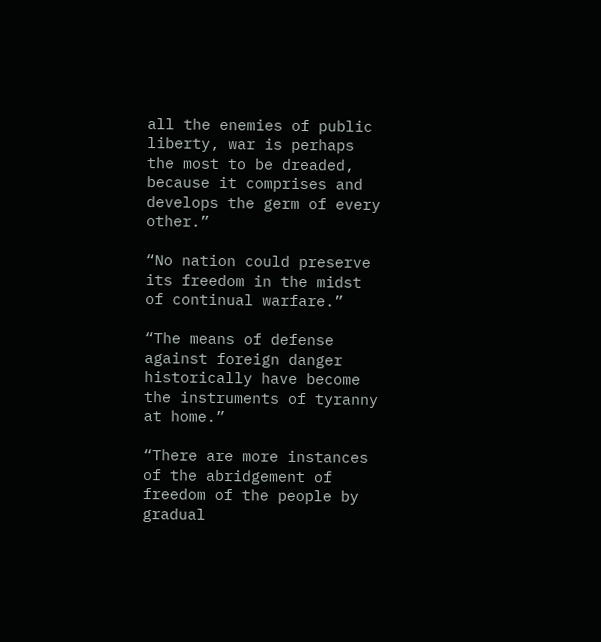all the enemies of public liberty, war is perhaps the most to be dreaded, because it comprises and develops the germ of every other.”

“No nation could preserve its freedom in the midst of continual warfare.”

“The means of defense against foreign danger historically have become the instruments of tyranny at home.”

“There are more instances of the abridgement of freedom of the people by gradual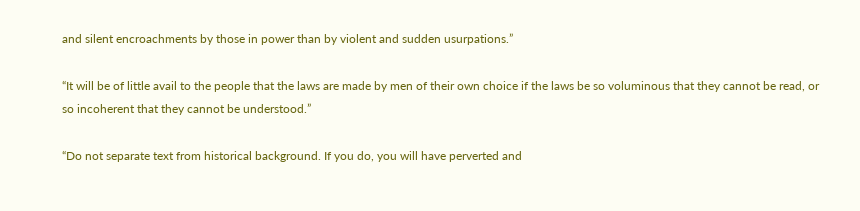and silent encroachments by those in power than by violent and sudden usurpations.”

“It will be of little avail to the people that the laws are made by men of their own choice if the laws be so voluminous that they cannot be read, or so incoherent that they cannot be understood.”

“Do not separate text from historical background. If you do, you will have perverted and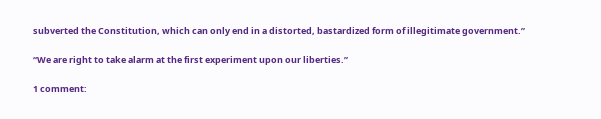subverted the Constitution, which can only end in a distorted, bastardized form of illegitimate government.”

“We are right to take alarm at the first experiment upon our liberties.”

1 comment: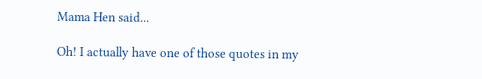Mama Hen said...

Oh! I actually have one of those quotes in my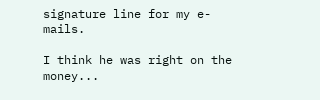signature line for my e-mails.

I think he was right on the money...